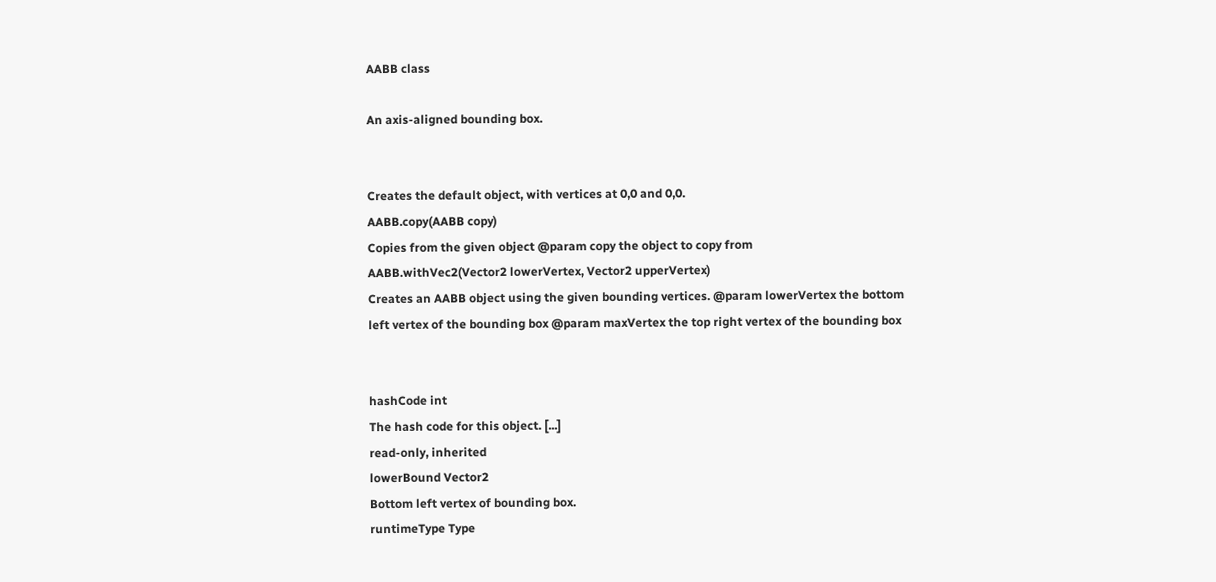AABB class

An axis-aligned bounding box.


Creates the default object, with vertices at 0,0 and 0,0.
AABB.copy(AABB copy)
Copies from the given object @param copy the object to copy from
AABB.withVec2(Vector2 lowerVertex, Vector2 upperVertex)
Creates an AABB object using the given bounding vertices. @param lowerVertex the bottom left vertex of the bounding box @param maxVertex the top right vertex of the bounding box


hashCode int
The hash code for this object. [...]
read-only, inherited
lowerBound Vector2
Bottom left vertex of bounding box.
runtimeType Type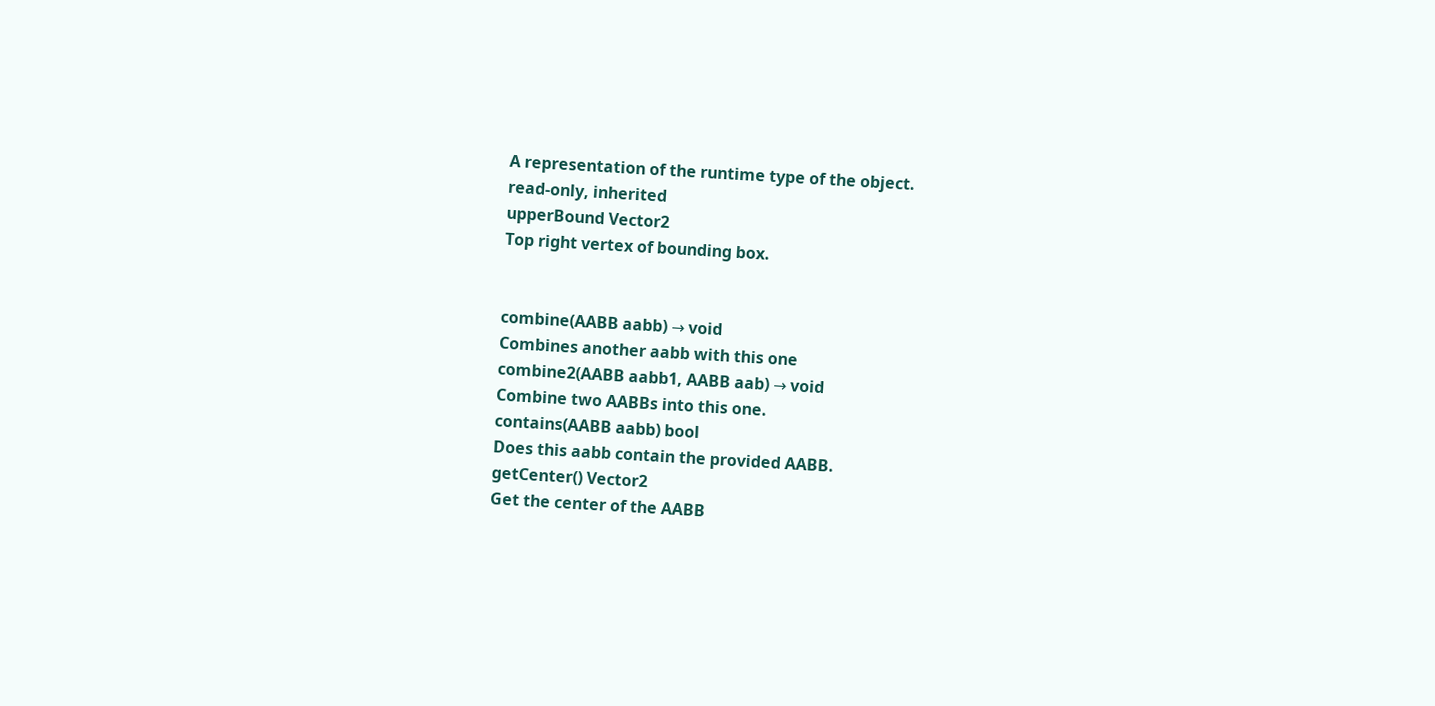A representation of the runtime type of the object.
read-only, inherited
upperBound Vector2
Top right vertex of bounding box.


combine(AABB aabb) → void
Combines another aabb with this one
combine2(AABB aabb1, AABB aab) → void
Combine two AABBs into this one.
contains(AABB aabb) bool
Does this aabb contain the provided AABB.
getCenter() Vector2
Get the center of the AABB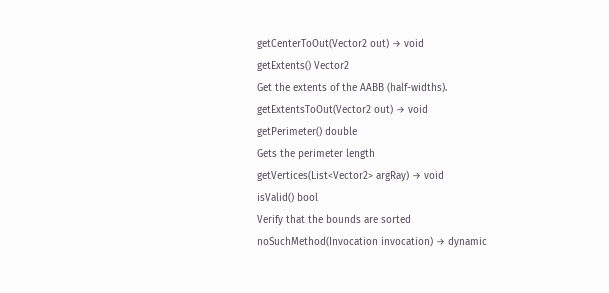getCenterToOut(Vector2 out) → void
getExtents() Vector2
Get the extents of the AABB (half-widths).
getExtentsToOut(Vector2 out) → void
getPerimeter() double
Gets the perimeter length
getVertices(List<Vector2> argRay) → void
isValid() bool
Verify that the bounds are sorted
noSuchMethod(Invocation invocation) → dynamic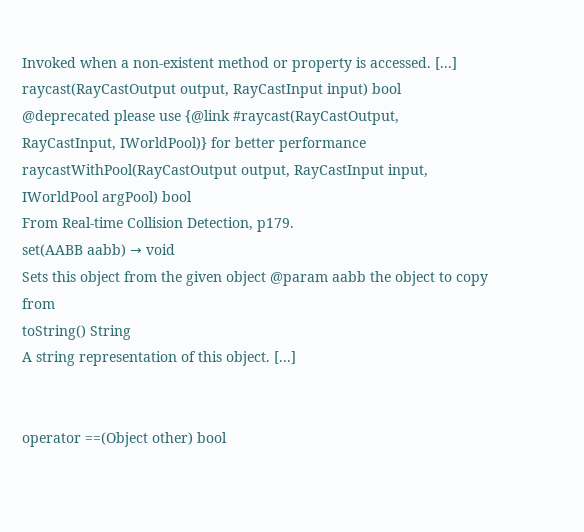Invoked when a non-existent method or property is accessed. [...]
raycast(RayCastOutput output, RayCastInput input) bool
@deprecated please use {@link #raycast(RayCastOutput, RayCastInput, IWorldPool)} for better performance
raycastWithPool(RayCastOutput output, RayCastInput input, IWorldPool argPool) bool
From Real-time Collision Detection, p179.
set(AABB aabb) → void
Sets this object from the given object @param aabb the object to copy from
toString() String
A string representation of this object. [...]


operator ==(Object other) bool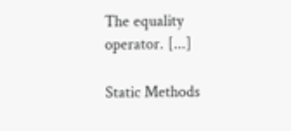The equality operator. [...]

Static Methods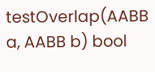testOverlap(AABB a, AABB b) bool